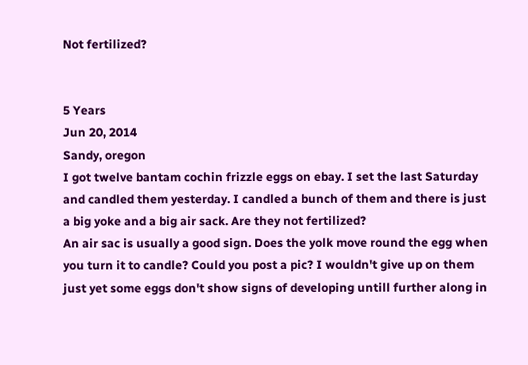Not fertilized?


5 Years
Jun 20, 2014
Sandy, oregon
I got twelve bantam cochin frizzle eggs on ebay. I set the last Saturday and candled them yesterday. I candled a bunch of them and there is just a big yoke and a big air sack. Are they not fertilized?
An air sac is usually a good sign. Does the yolk move round the egg when you turn it to candle? Could you post a pic? I wouldn't give up on them just yet some eggs don't show signs of developing untill further along in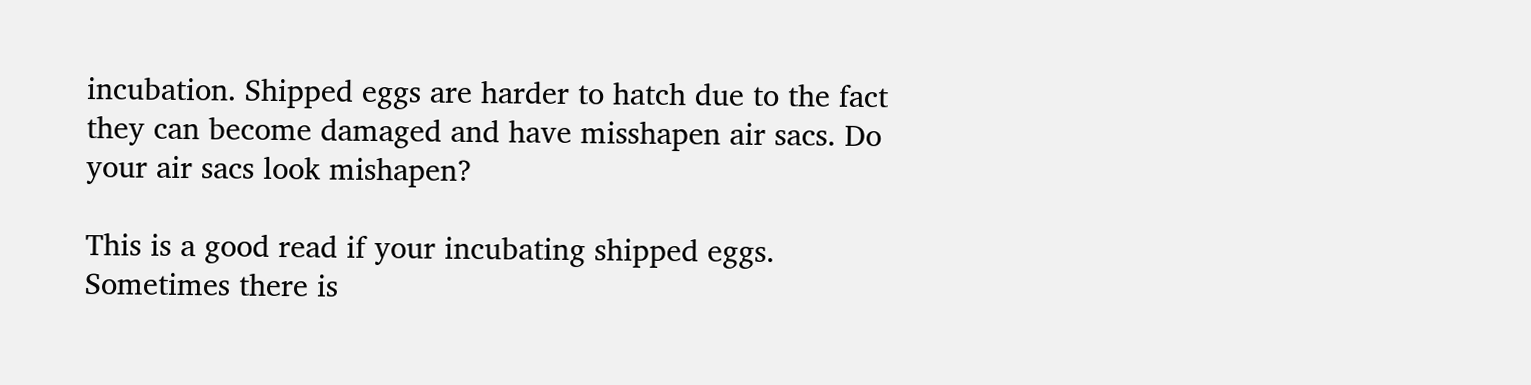incubation. Shipped eggs are harder to hatch due to the fact they can become damaged and have misshapen air sacs. Do your air sacs look mishapen?

This is a good read if your incubating shipped eggs. Sometimes there is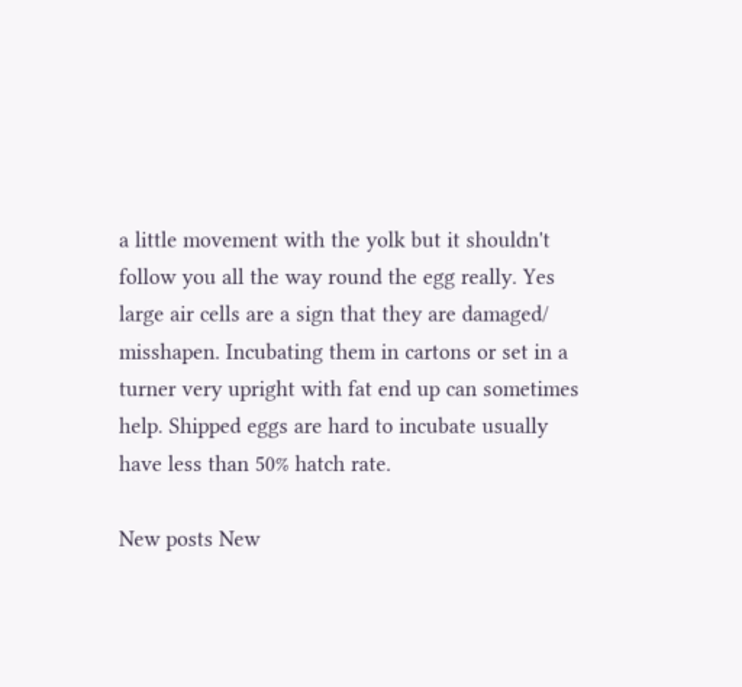a little movement with the yolk but it shouldn't follow you all the way round the egg really. Yes large air cells are a sign that they are damaged/ misshapen. Incubating them in cartons or set in a turner very upright with fat end up can sometimes help. Shipped eggs are hard to incubate usually have less than 50% hatch rate.

New posts New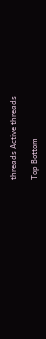threads Active threads

Top Bottom